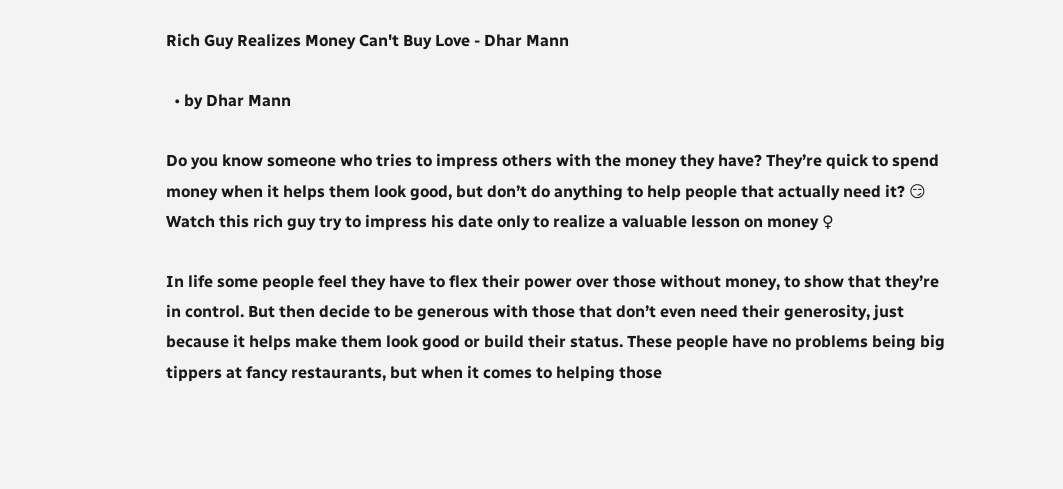Rich Guy Realizes Money Can't Buy Love - Dhar Mann

  • by Dhar Mann

Do you know someone who tries to impress others with the money they have? They’re quick to spend money when it helps them look good, but don’t do anything to help people that actually need it? 😏 Watch this rich guy try to impress his date only to realize a valuable lesson on money ♀

In life some people feel they have to flex their power over those without money, to show that they’re in control. But then decide to be generous with those that don’t even need their generosity, just because it helps make them look good or build their status. These people have no problems being big tippers at fancy restaurants, but when it comes to helping those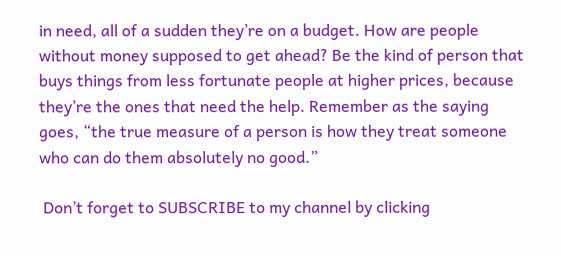in need, all of a sudden they’re on a budget. How are people without money supposed to get ahead? Be the kind of person that buys things from less fortunate people at higher prices, because they’re the ones that need the help. Remember as the saying goes, “the true measure of a person is how they treat someone who can do them absolutely no good.”

 Don’t forget to SUBSCRIBE to my channel by clicking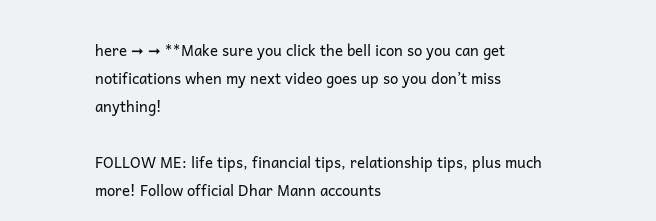here ➞ ➞ **Make sure you click the bell icon so you can get notifications when my next video goes up so you don’t miss anything!

FOLLOW ME: life tips, financial tips, relationship tips, plus much more! Follow official Dhar Mann accounts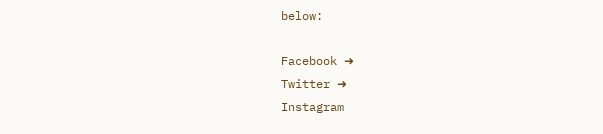below:

Facebook ➜
Twitter ➜
Instagram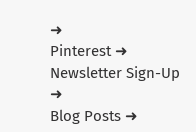➜
Pinterest ➜
Newsletter Sign-Up ➜
Blog Posts ➜